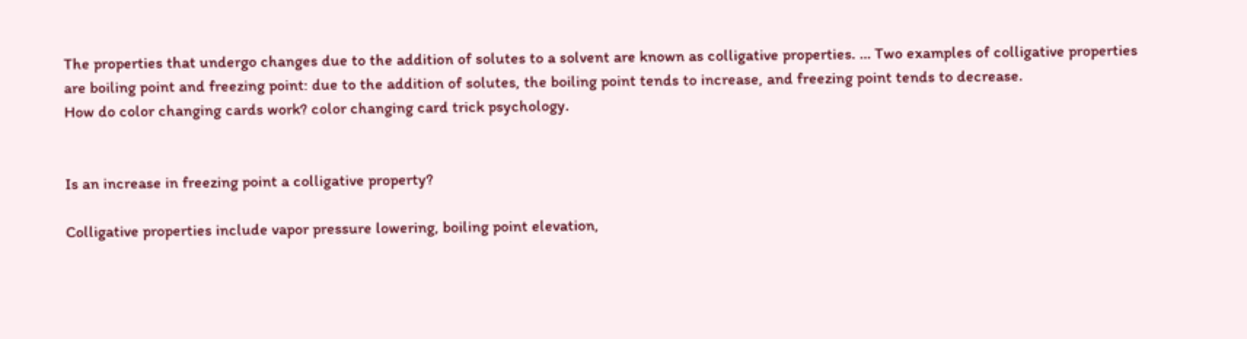The properties that undergo changes due to the addition of solutes to a solvent are known as colligative properties. … Two examples of colligative properties are boiling point and freezing point: due to the addition of solutes, the boiling point tends to increase, and freezing point tends to decrease.
How do color changing cards work? color changing card trick psychology.


Is an increase in freezing point a colligative property?

Colligative properties include vapor pressure lowering, boiling point elevation,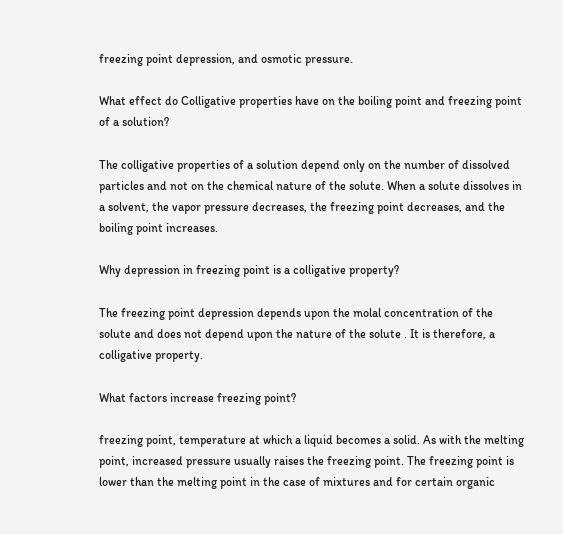freezing point depression, and osmotic pressure.

What effect do Colligative properties have on the boiling point and freezing point of a solution?

The colligative properties of a solution depend only on the number of dissolved particles and not on the chemical nature of the solute. When a solute dissolves in a solvent, the vapor pressure decreases, the freezing point decreases, and the boiling point increases.

Why depression in freezing point is a colligative property?

The freezing point depression depends upon the molal concentration of the solute and does not depend upon the nature of the solute . It is therefore, a colligative property.

What factors increase freezing point?

freezing point, temperature at which a liquid becomes a solid. As with the melting point, increased pressure usually raises the freezing point. The freezing point is lower than the melting point in the case of mixtures and for certain organic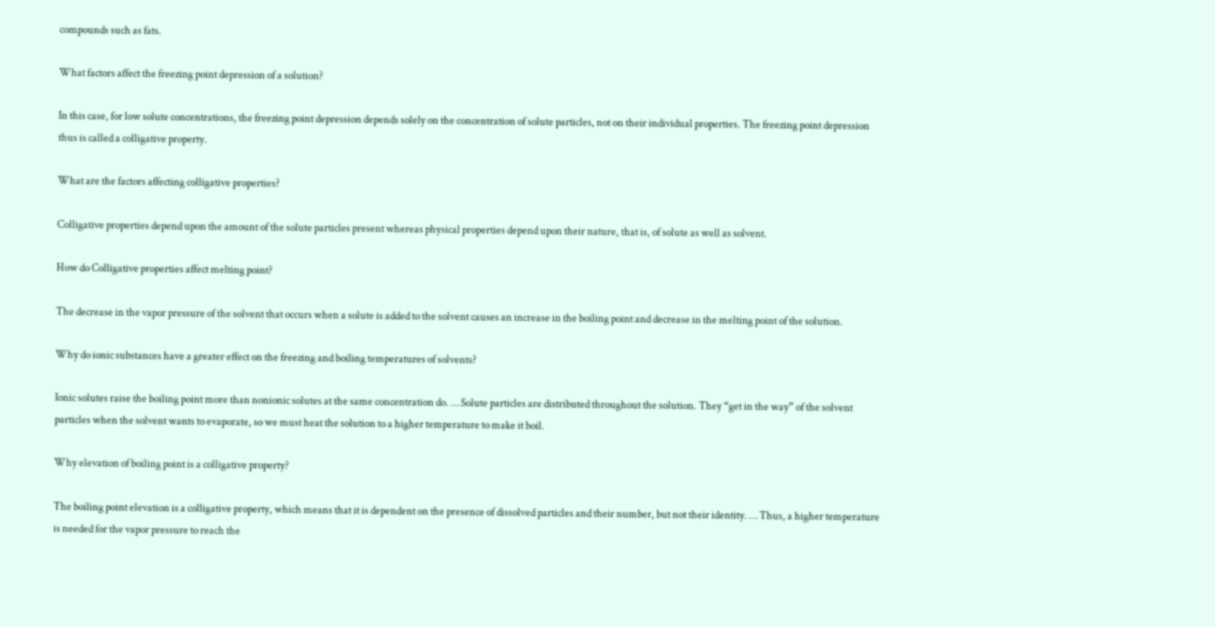compounds such as fats.

What factors affect the freezing point depression of a solution?

In this case, for low solute concentrations, the freezing point depression depends solely on the concentration of solute particles, not on their individual properties. The freezing point depression thus is called a colligative property.

What are the factors affecting colligative properties?

Colligative properties depend upon the amount of the solute particles present whereas physical properties depend upon their nature, that is, of solute as well as solvent.

How do Colligative properties affect melting point?

The decrease in the vapor pressure of the solvent that occurs when a solute is added to the solvent causes an increase in the boiling point and decrease in the melting point of the solution.

Why do ionic substances have a greater effect on the freezing and boiling temperatures of solvents?

Ionic solutes raise the boiling point more than nonionic solutes at the same concentration do. … Solute particles are distributed throughout the solution. They “get in the way” of the solvent particles when the solvent wants to evaporate, so we must heat the solution to a higher temperature to make it boil.

Why elevation of boiling point is a colligative property?

The boiling point elevation is a colligative property, which means that it is dependent on the presence of dissolved particles and their number, but not their identity. … Thus, a higher temperature is needed for the vapor pressure to reach the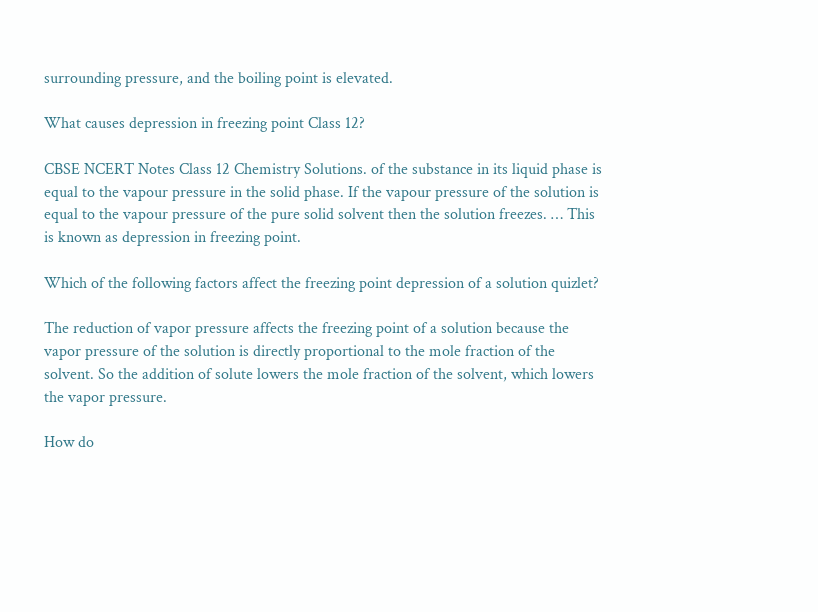surrounding pressure, and the boiling point is elevated.

What causes depression in freezing point Class 12?

CBSE NCERT Notes Class 12 Chemistry Solutions. of the substance in its liquid phase is equal to the vapour pressure in the solid phase. If the vapour pressure of the solution is equal to the vapour pressure of the pure solid solvent then the solution freezes. … This is known as depression in freezing point.

Which of the following factors affect the freezing point depression of a solution quizlet?

The reduction of vapor pressure affects the freezing point of a solution because the vapor pressure of the solution is directly proportional to the mole fraction of the solvent. So the addition of solute lowers the mole fraction of the solvent, which lowers the vapor pressure.

How do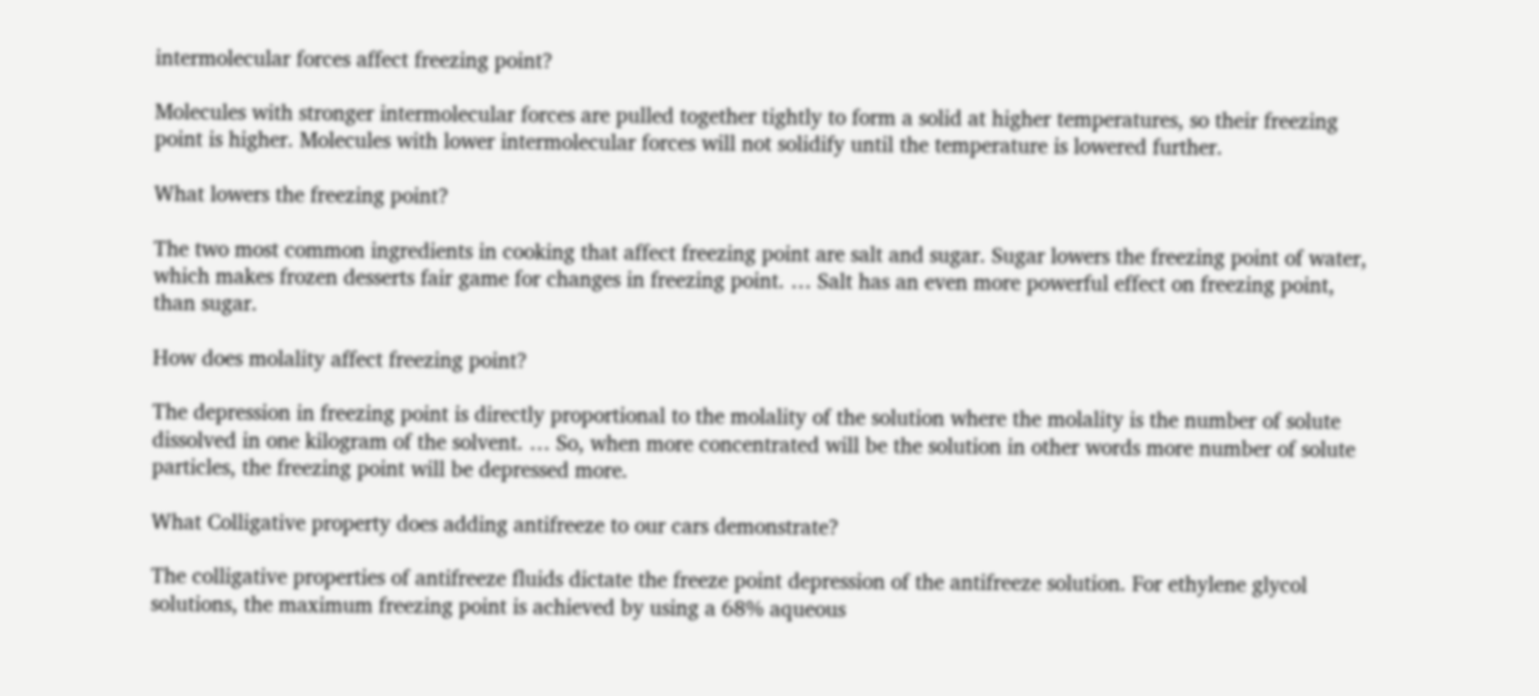intermolecular forces affect freezing point?

Molecules with stronger intermolecular forces are pulled together tightly to form a solid at higher temperatures, so their freezing point is higher. Molecules with lower intermolecular forces will not solidify until the temperature is lowered further.

What lowers the freezing point?

The two most common ingredients in cooking that affect freezing point are salt and sugar. Sugar lowers the freezing point of water, which makes frozen desserts fair game for changes in freezing point. … Salt has an even more powerful effect on freezing point, than sugar.

How does molality affect freezing point?

The depression in freezing point is directly proportional to the molality of the solution where the molality is the number of solute dissolved in one kilogram of the solvent. … So, when more concentrated will be the solution in other words more number of solute particles, the freezing point will be depressed more.

What Colligative property does adding antifreeze to our cars demonstrate?

The colligative properties of antifreeze fluids dictate the freeze point depression of the antifreeze solution. For ethylene glycol solutions, the maximum freezing point is achieved by using a 68% aqueous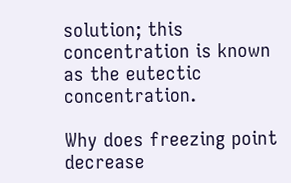solution; this concentration is known as the eutectic concentration.

Why does freezing point decrease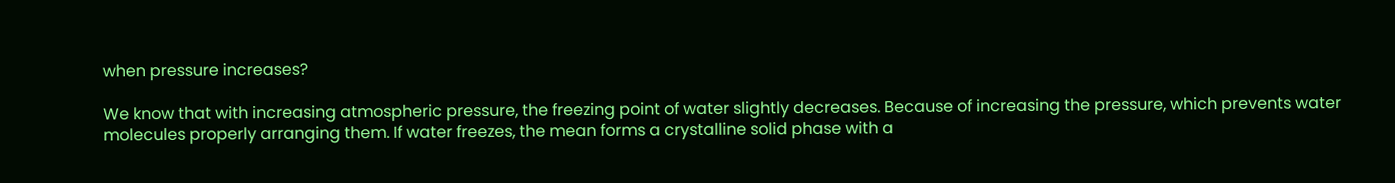when pressure increases?

We know that with increasing atmospheric pressure, the freezing point of water slightly decreases. Because of increasing the pressure, which prevents water molecules properly arranging them. If water freezes, the mean forms a crystalline solid phase with a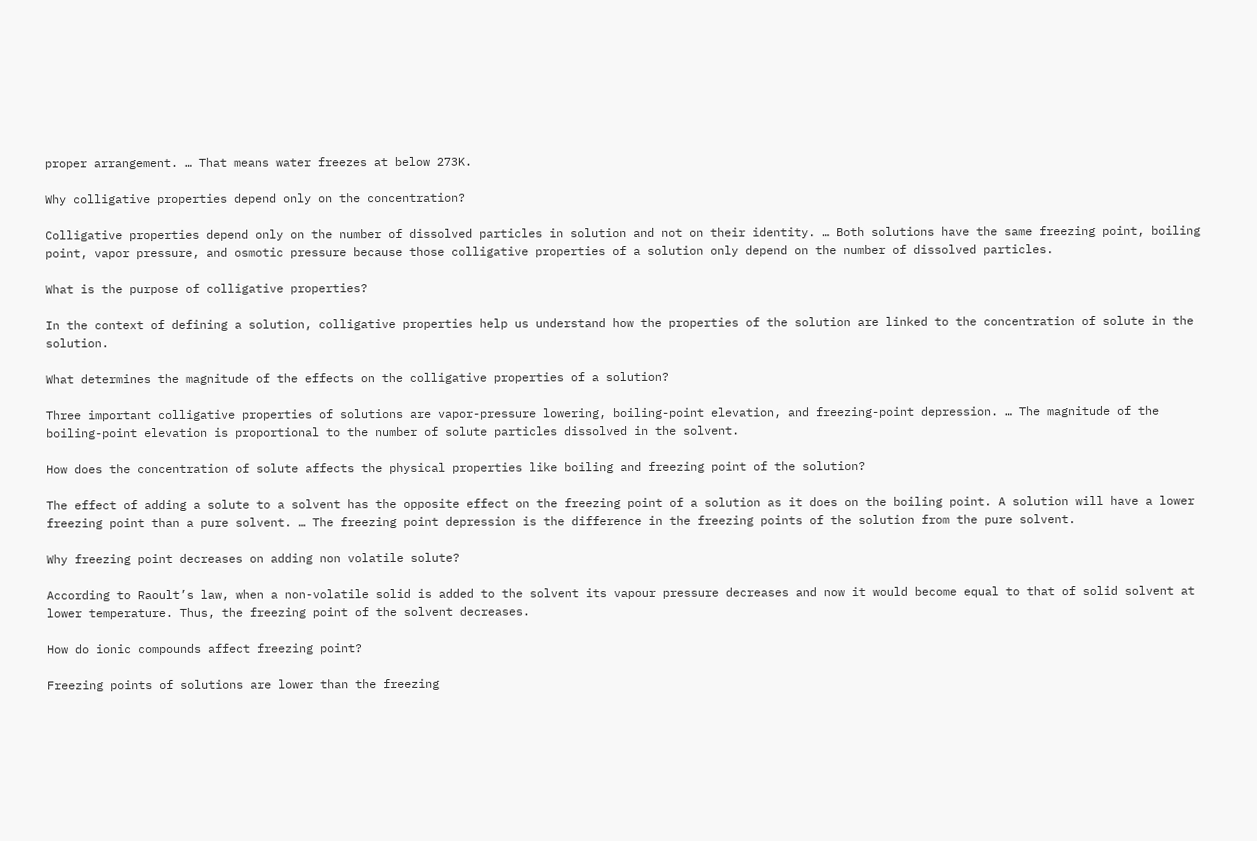proper arrangement. … That means water freezes at below 273K.

Why colligative properties depend only on the concentration?

Colligative properties depend only on the number of dissolved particles in solution and not on their identity. … Both solutions have the same freezing point, boiling point, vapor pressure, and osmotic pressure because those colligative properties of a solution only depend on the number of dissolved particles.

What is the purpose of colligative properties?

In the context of defining a solution, colligative properties help us understand how the properties of the solution are linked to the concentration of solute in the solution.

What determines the magnitude of the effects on the colligative properties of a solution?

Three important colligative properties of solutions are vapor-pressure lowering, boiling-point elevation, and freezing-point depression. … The magnitude of the boiling-point elevation is proportional to the number of solute particles dissolved in the solvent.

How does the concentration of solute affects the physical properties like boiling and freezing point of the solution?

The effect of adding a solute to a solvent has the opposite effect on the freezing point of a solution as it does on the boiling point. A solution will have a lower freezing point than a pure solvent. … The freezing point depression is the difference in the freezing points of the solution from the pure solvent.

Why freezing point decreases on adding non volatile solute?

According to Raoult’s law, when a non-volatile solid is added to the solvent its vapour pressure decreases and now it would become equal to that of solid solvent at lower temperature. Thus, the freezing point of the solvent decreases.

How do ionic compounds affect freezing point?

Freezing points of solutions are lower than the freezing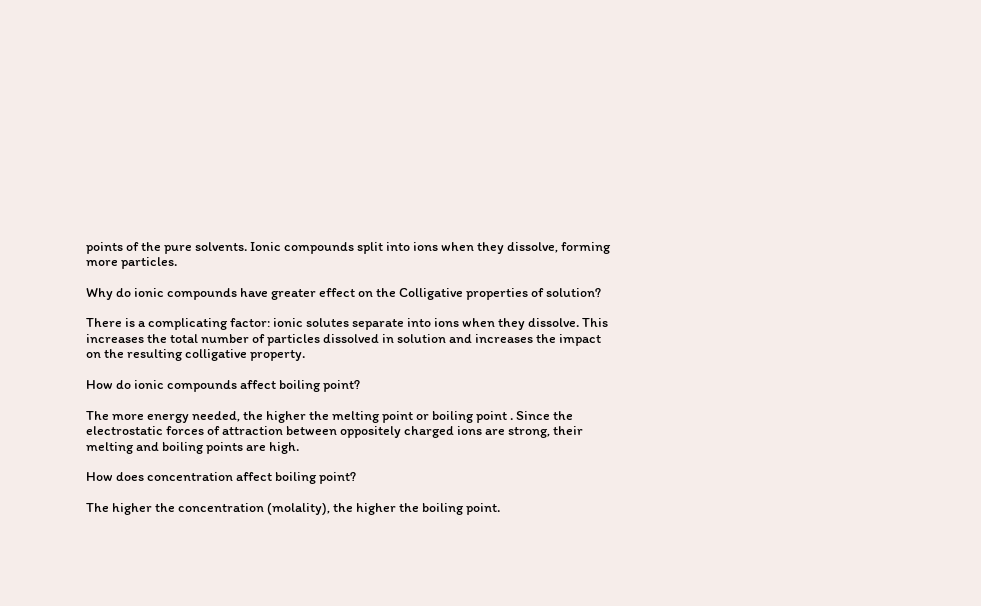points of the pure solvents. Ionic compounds split into ions when they dissolve, forming more particles.

Why do ionic compounds have greater effect on the Colligative properties of solution?

There is a complicating factor: ionic solutes separate into ions when they dissolve. This increases the total number of particles dissolved in solution and increases the impact on the resulting colligative property.

How do ionic compounds affect boiling point?

The more energy needed, the higher the melting point or boiling point . Since the electrostatic forces of attraction between oppositely charged ions are strong, their melting and boiling points are high.

How does concentration affect boiling point?

The higher the concentration (molality), the higher the boiling point.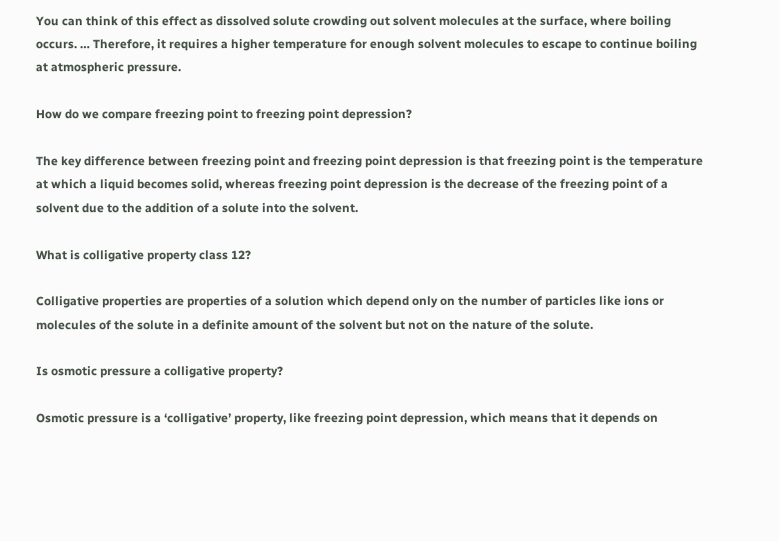You can think of this effect as dissolved solute crowding out solvent molecules at the surface, where boiling occurs. … Therefore, it requires a higher temperature for enough solvent molecules to escape to continue boiling at atmospheric pressure.

How do we compare freezing point to freezing point depression?

The key difference between freezing point and freezing point depression is that freezing point is the temperature at which a liquid becomes solid, whereas freezing point depression is the decrease of the freezing point of a solvent due to the addition of a solute into the solvent.

What is colligative property class 12?

Colligative properties are properties of a solution which depend only on the number of particles like ions or molecules of the solute in a definite amount of the solvent but not on the nature of the solute.

Is osmotic pressure a colligative property?

Osmotic pressure is a ‘colligative’ property, like freezing point depression, which means that it depends on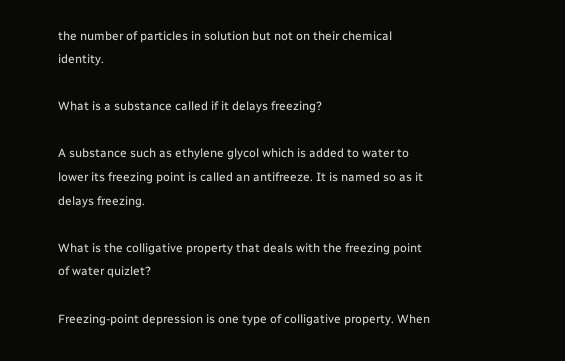the number of particles in solution but not on their chemical identity.

What is a substance called if it delays freezing?

A substance such as ethylene glycol which is added to water to lower its freezing point is called an antifreeze. It is named so as it delays freezing.

What is the colligative property that deals with the freezing point of water quizlet?

Freezing-point depression is one type of colligative property. When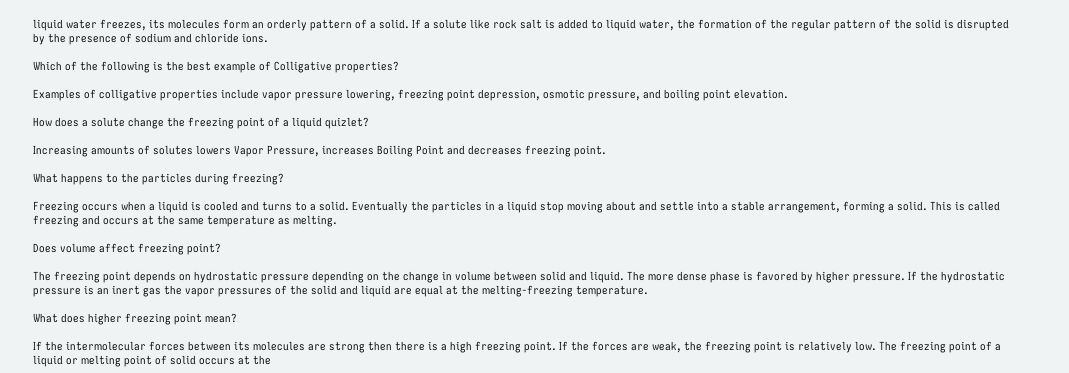liquid water freezes, its molecules form an orderly pattern of a solid. If a solute like rock salt is added to liquid water, the formation of the regular pattern of the solid is disrupted by the presence of sodium and chloride ions.

Which of the following is the best example of Colligative properties?

Examples of colligative properties include vapor pressure lowering, freezing point depression, osmotic pressure, and boiling point elevation.

How does a solute change the freezing point of a liquid quizlet?

Increasing amounts of solutes lowers Vapor Pressure, increases Boiling Point and decreases freezing point.

What happens to the particles during freezing?

Freezing occurs when a liquid is cooled and turns to a solid. Eventually the particles in a liquid stop moving about and settle into a stable arrangement, forming a solid. This is called freezing and occurs at the same temperature as melting.

Does volume affect freezing point?

The freezing point depends on hydrostatic pressure depending on the change in volume between solid and liquid. The more dense phase is favored by higher pressure. If the hydrostatic pressure is an inert gas the vapor pressures of the solid and liquid are equal at the melting-freezing temperature.

What does higher freezing point mean?

If the intermolecular forces between its molecules are strong then there is a high freezing point. If the forces are weak, the freezing point is relatively low. The freezing point of a liquid or melting point of solid occurs at the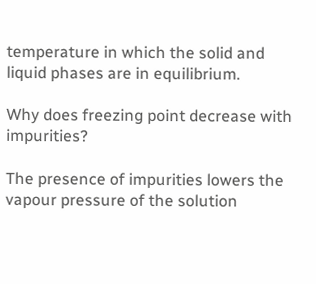temperature in which the solid and liquid phases are in equilibrium.

Why does freezing point decrease with impurities?

The presence of impurities lowers the vapour pressure of the solution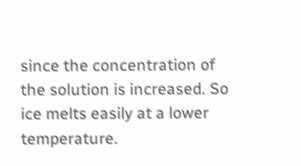since the concentration of the solution is increased. So ice melts easily at a lower temperature.